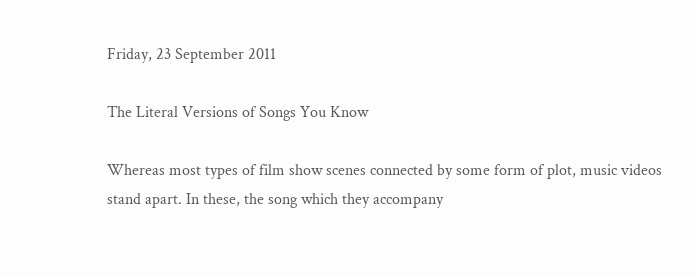Friday, 23 September 2011

The Literal Versions of Songs You Know

Whereas most types of film show scenes connected by some form of plot, music videos stand apart. In these, the song which they accompany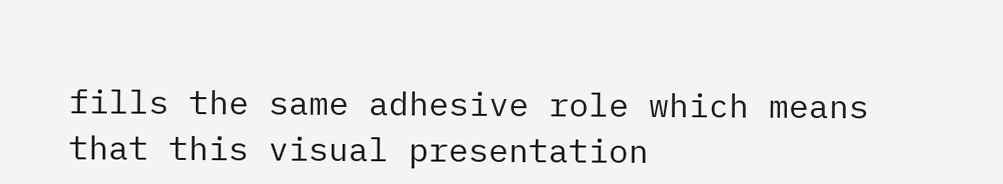fills the same adhesive role which means that this visual presentation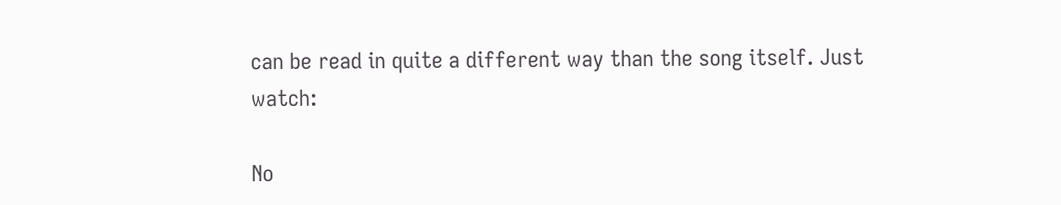can be read in quite a different way than the song itself. Just watch:

No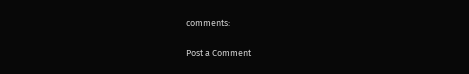comments:

Post a Comment